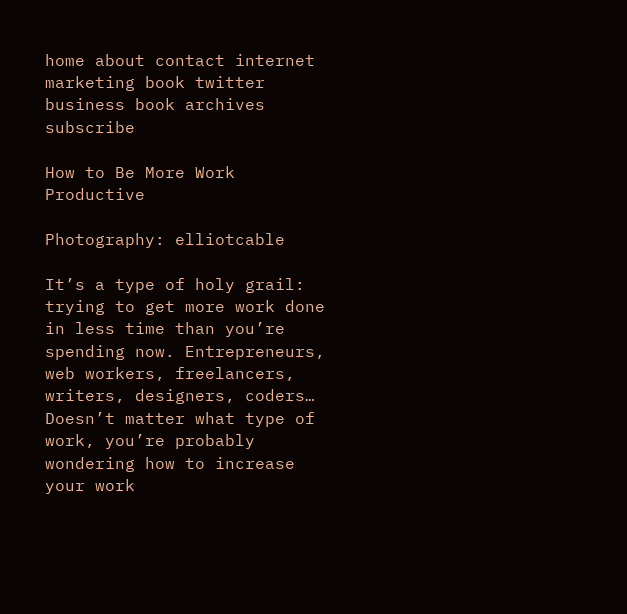home about contact internet marketing book twitter business book archives subscribe

How to Be More Work Productive

Photography: elliotcable

It’s a type of holy grail: trying to get more work done in less time than you’re spending now. Entrepreneurs, web workers, freelancers, writers, designers, coders… Doesn’t matter what type of work, you’re probably wondering how to increase your work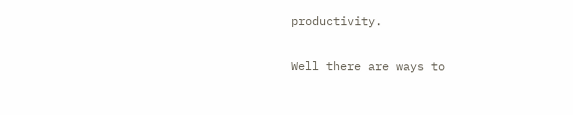productivity.

Well there are ways to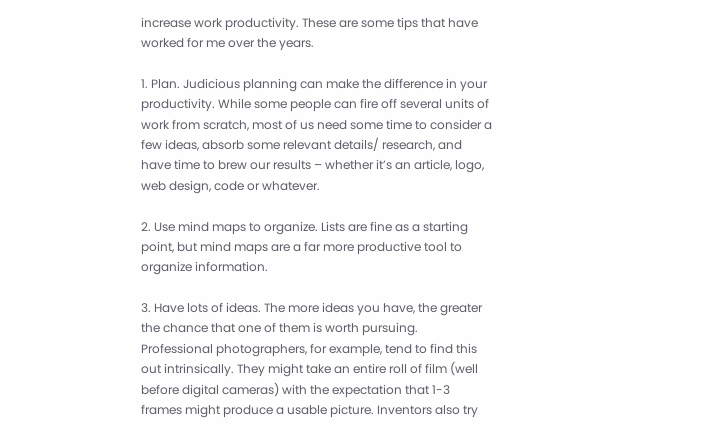increase work productivity. These are some tips that have worked for me over the years.

1. Plan. Judicious planning can make the difference in your productivity. While some people can fire off several units of work from scratch, most of us need some time to consider a few ideas, absorb some relevant details/ research, and have time to brew our results – whether it’s an article, logo, web design, code or whatever.

2. Use mind maps to organize. Lists are fine as a starting point, but mind maps are a far more productive tool to organize information.

3. Have lots of ideas. The more ideas you have, the greater the chance that one of them is worth pursuing. Professional photographers, for example, tend to find this out intrinsically. They might take an entire roll of film (well before digital cameras) with the expectation that 1-3 frames might produce a usable picture. Inventors also try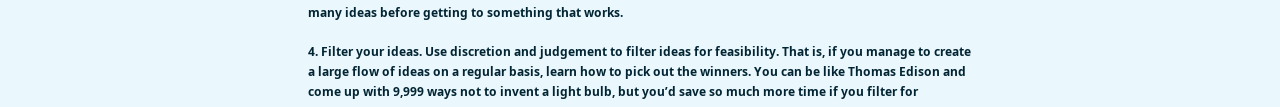many ideas before getting to something that works.

4. Filter your ideas. Use discretion and judgement to filter ideas for feasibility. That is, if you manage to create a large flow of ideas on a regular basis, learn how to pick out the winners. You can be like Thomas Edison and come up with 9,999 ways not to invent a light bulb, but you’d save so much more time if you filter for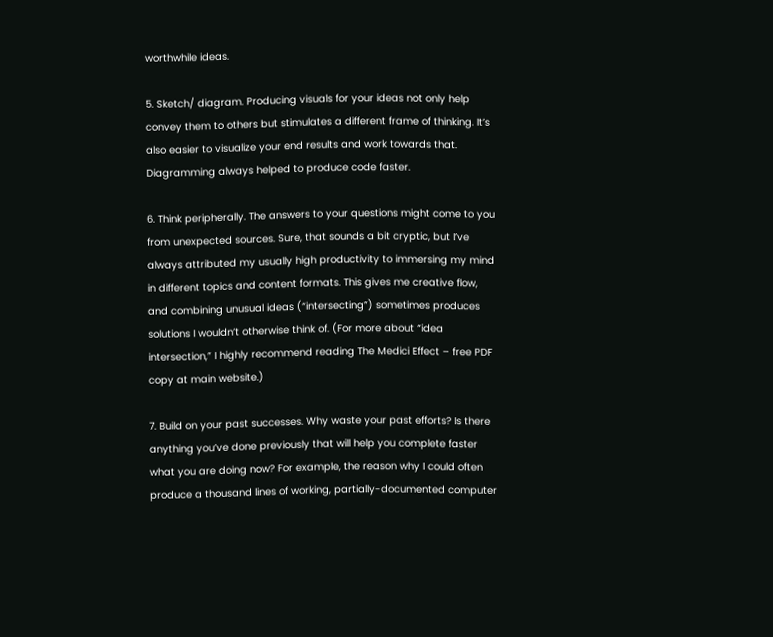worthwhile ideas.

5. Sketch/ diagram. Producing visuals for your ideas not only help convey them to others but stimulates a different frame of thinking. It’s also easier to visualize your end results and work towards that. Diagramming always helped to produce code faster.

6. Think peripherally. The answers to your questions might come to you from unexpected sources. Sure, that sounds a bit cryptic, but I’ve always attributed my usually high productivity to immersing my mind in different topics and content formats. This gives me creative flow, and combining unusual ideas (“intersecting”) sometimes produces solutions I wouldn’t otherwise think of. (For more about “idea intersection,” I highly recommend reading The Medici Effect – free PDF copy at main website.)

7. Build on your past successes. Why waste your past efforts? Is there anything you’ve done previously that will help you complete faster what you are doing now? For example, the reason why I could often produce a thousand lines of working, partially-documented computer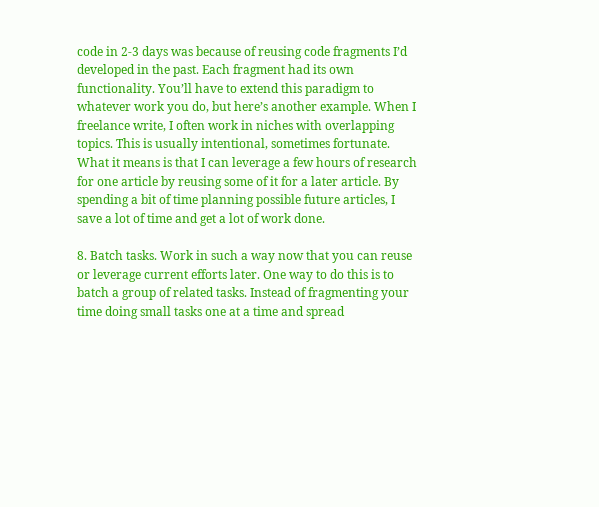code in 2-3 days was because of reusing code fragments I’d developed in the past. Each fragment had its own functionality. You’ll have to extend this paradigm to whatever work you do, but here’s another example. When I freelance write, I often work in niches with overlapping topics. This is usually intentional, sometimes fortunate. What it means is that I can leverage a few hours of research for one article by reusing some of it for a later article. By spending a bit of time planning possible future articles, I save a lot of time and get a lot of work done.

8. Batch tasks. Work in such a way now that you can reuse or leverage current efforts later. One way to do this is to batch a group of related tasks. Instead of fragmenting your time doing small tasks one at a time and spread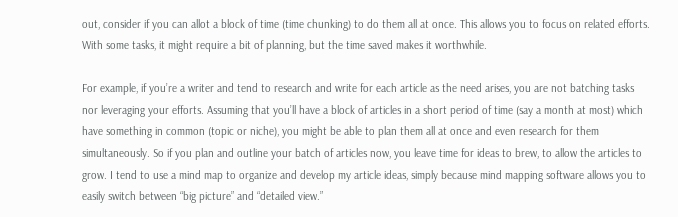out, consider if you can allot a block of time (time chunking) to do them all at once. This allows you to focus on related efforts. With some tasks, it might require a bit of planning, but the time saved makes it worthwhile.

For example, if you’re a writer and tend to research and write for each article as the need arises, you are not batching tasks nor leveraging your efforts. Assuming that you’ll have a block of articles in a short period of time (say a month at most) which have something in common (topic or niche), you might be able to plan them all at once and even research for them simultaneously. So if you plan and outline your batch of articles now, you leave time for ideas to brew, to allow the articles to grow. I tend to use a mind map to organize and develop my article ideas, simply because mind mapping software allows you to easily switch between “big picture” and “detailed view.”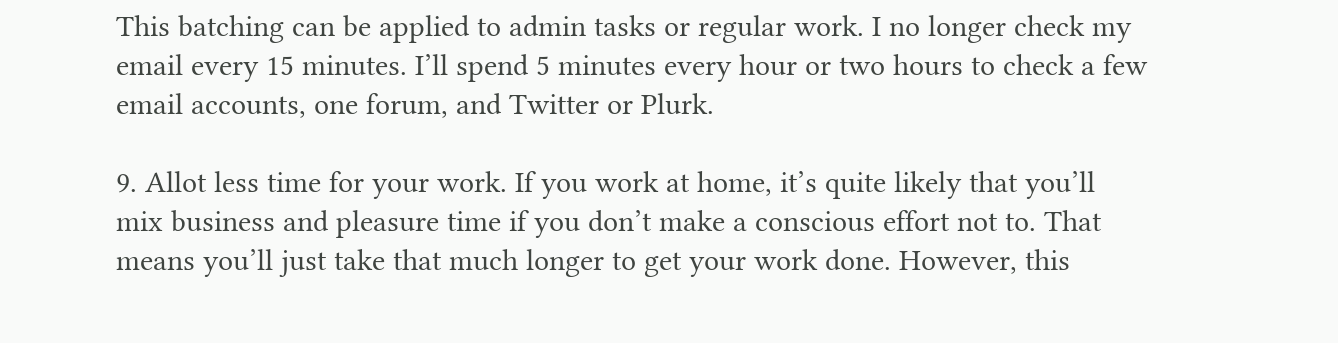This batching can be applied to admin tasks or regular work. I no longer check my email every 15 minutes. I’ll spend 5 minutes every hour or two hours to check a few email accounts, one forum, and Twitter or Plurk.

9. Allot less time for your work. If you work at home, it’s quite likely that you’ll mix business and pleasure time if you don’t make a conscious effort not to. That means you’ll just take that much longer to get your work done. However, this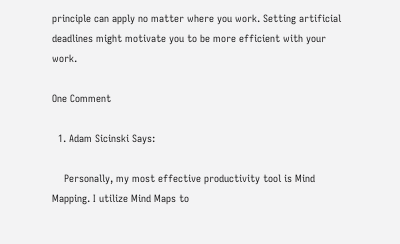principle can apply no matter where you work. Setting artificial deadlines might motivate you to be more efficient with your work.

One Comment

  1. Adam Sicinski Says:

    Personally, my most effective productivity tool is Mind Mapping. I utilize Mind Maps to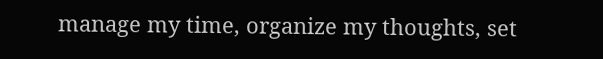manage my time, organize my thoughts, set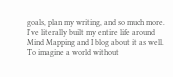goals, plan my writing, and so much more. I've literally built my entire life around Mind Mapping and I blog about it as well. To imagine a world without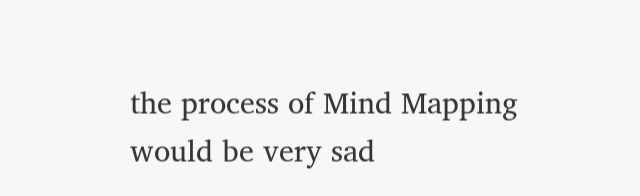the process of Mind Mapping would be very sad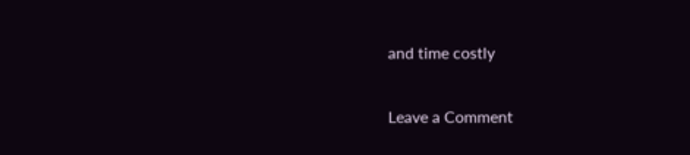and time costly

Leave a Comment